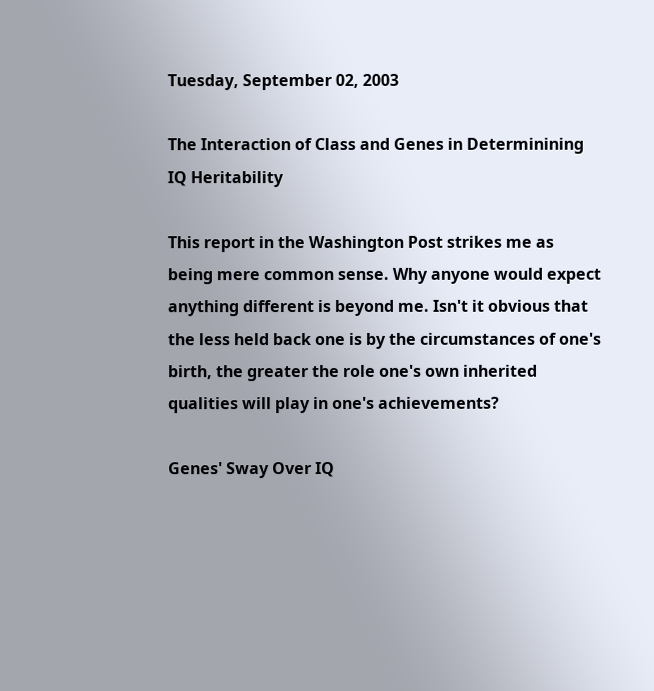Tuesday, September 02, 2003

The Interaction of Class and Genes in Determinining IQ Heritability

This report in the Washington Post strikes me as being mere common sense. Why anyone would expect anything different is beyond me. Isn't it obvious that the less held back one is by the circumstances of one's birth, the greater the role one's own inherited qualities will play in one's achievements?

Genes' Sway Over IQ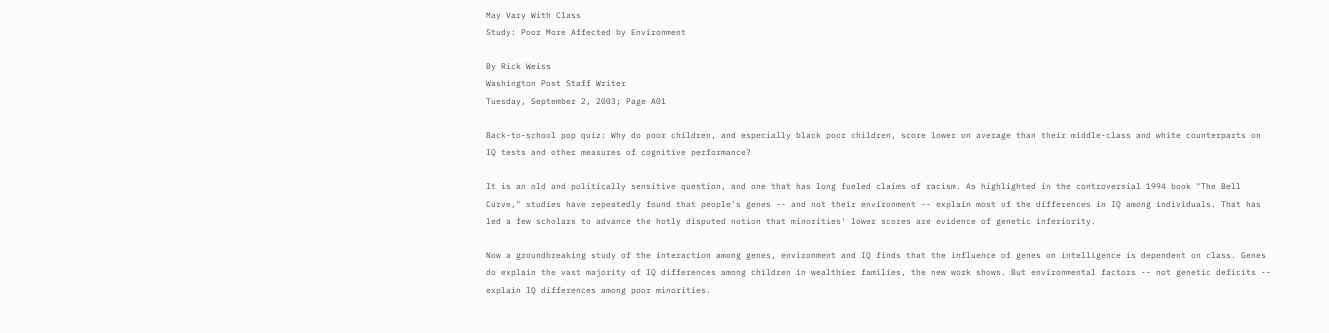May Vary With Class
Study: Poor More Affected by Environment

By Rick Weiss
Washington Post Staff Writer
Tuesday, September 2, 2003; Page A01

Back-to-school pop quiz: Why do poor children, and especially black poor children, score lower on average than their middle-class and white counterparts on IQ tests and other measures of cognitive performance?

It is an old and politically sensitive question, and one that has long fueled claims of racism. As highlighted in the controversial 1994 book "The Bell Curve," studies have repeatedly found that people's genes -- and not their environment -- explain most of the differences in IQ among individuals. That has led a few scholars to advance the hotly disputed notion that minorities' lower scores are evidence of genetic inferiority.

Now a groundbreaking study of the interaction among genes, environment and IQ finds that the influence of genes on intelligence is dependent on class. Genes do explain the vast majority of IQ differences among children in wealthier families, the new work shows. But environmental factors -- not genetic deficits -- explain IQ differences among poor minorities.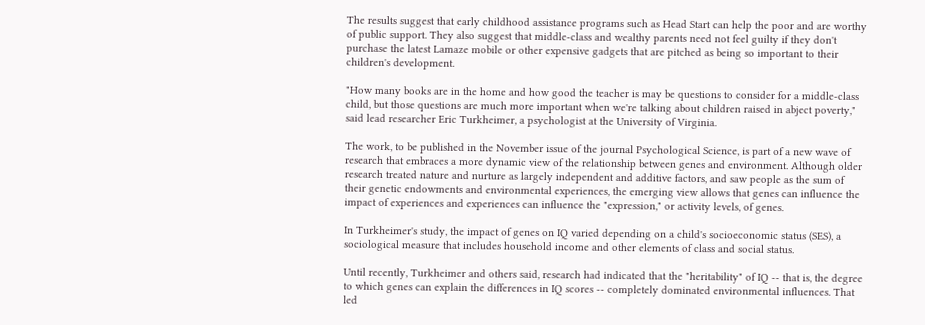The results suggest that early childhood assistance programs such as Head Start can help the poor and are worthy of public support. They also suggest that middle-class and wealthy parents need not feel guilty if they don't purchase the latest Lamaze mobile or other expensive gadgets that are pitched as being so important to their children's development.

"How many books are in the home and how good the teacher is may be questions to consider for a middle-class child, but those questions are much more important when we're talking about children raised in abject poverty," said lead researcher Eric Turkheimer, a psychologist at the University of Virginia.

The work, to be published in the November issue of the journal Psychological Science, is part of a new wave of research that embraces a more dynamic view of the relationship between genes and environment. Although older research treated nature and nurture as largely independent and additive factors, and saw people as the sum of their genetic endowments and environmental experiences, the emerging view allows that genes can influence the impact of experiences and experiences can influence the "expression," or activity levels, of genes.

In Turkheimer's study, the impact of genes on IQ varied depending on a child's socioeconomic status (SES), a sociological measure that includes household income and other elements of class and social status.

Until recently, Turkheimer and others said, research had indicated that the "heritability" of IQ -- that is, the degree to which genes can explain the differences in IQ scores -- completely dominated environmental influences. That led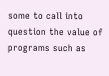some to call into question the value of programs such as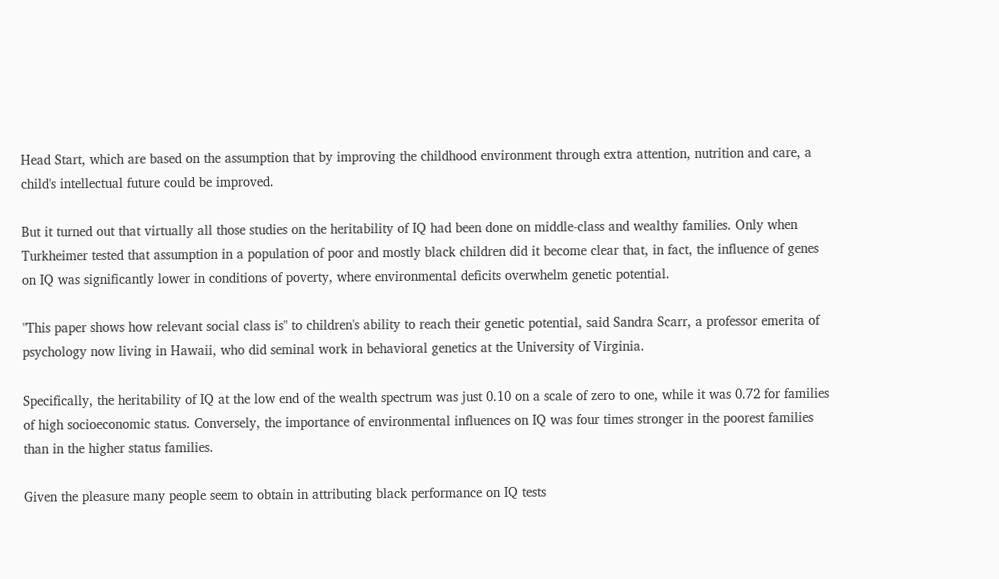Head Start, which are based on the assumption that by improving the childhood environment through extra attention, nutrition and care, a child's intellectual future could be improved.

But it turned out that virtually all those studies on the heritability of IQ had been done on middle-class and wealthy families. Only when Turkheimer tested that assumption in a population of poor and mostly black children did it become clear that, in fact, the influence of genes on IQ was significantly lower in conditions of poverty, where environmental deficits overwhelm genetic potential.

"This paper shows how relevant social class is" to children's ability to reach their genetic potential, said Sandra Scarr, a professor emerita of psychology now living in Hawaii, who did seminal work in behavioral genetics at the University of Virginia.

Specifically, the heritability of IQ at the low end of the wealth spectrum was just 0.10 on a scale of zero to one, while it was 0.72 for families of high socioeconomic status. Conversely, the importance of environmental influences on IQ was four times stronger in the poorest families than in the higher status families.

Given the pleasure many people seem to obtain in attributing black performance on IQ tests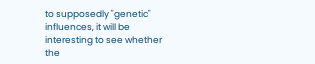to supposedly "genetic" influences, it will be interesting to see whether the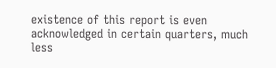existence of this report is even acknowledged in certain quarters, much less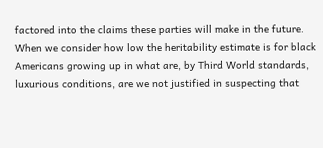factored into the claims these parties will make in the future. When we consider how low the heritability estimate is for black Americans growing up in what are, by Third World standards, luxurious conditions, are we not justified in suspecting that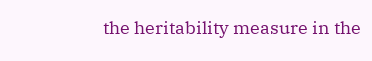the heritability measure in the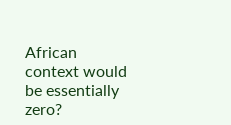African context would be essentially zero?